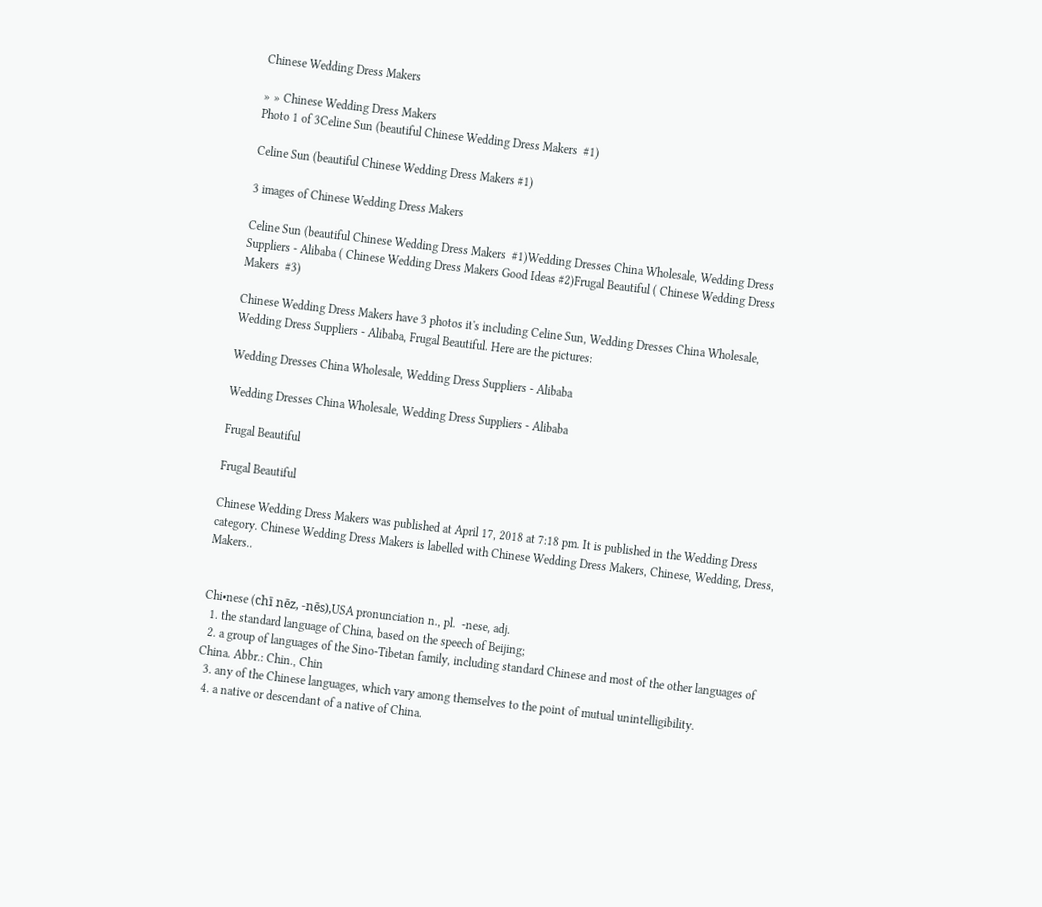Chinese Wedding Dress Makers

» » Chinese Wedding Dress Makers
Photo 1 of 3Celine Sun (beautiful Chinese Wedding Dress Makers  #1)

Celine Sun (beautiful Chinese Wedding Dress Makers #1)

3 images of Chinese Wedding Dress Makers

Celine Sun (beautiful Chinese Wedding Dress Makers  #1)Wedding Dresses China Wholesale, Wedding Dress Suppliers - Alibaba ( Chinese Wedding Dress Makers Good Ideas #2)Frugal Beautiful ( Chinese Wedding Dress Makers  #3)

Chinese Wedding Dress Makers have 3 photos it's including Celine Sun, Wedding Dresses China Wholesale, Wedding Dress Suppliers - Alibaba, Frugal Beautiful. Here are the pictures:

Wedding Dresses China Wholesale, Wedding Dress Suppliers - Alibaba

Wedding Dresses China Wholesale, Wedding Dress Suppliers - Alibaba

Frugal Beautiful

Frugal Beautiful

Chinese Wedding Dress Makers was published at April 17, 2018 at 7:18 pm. It is published in the Wedding Dress category. Chinese Wedding Dress Makers is labelled with Chinese Wedding Dress Makers, Chinese, Wedding, Dress, Makers..


Chi•nese (chī nēz, -nēs),USA pronunciation n., pl.  -nese, adj.
  1. the standard language of China, based on the speech of Beijing;
  2. a group of languages of the Sino-Tibetan family, including standard Chinese and most of the other languages of China. Abbr.: Chin., Chin
  3. any of the Chinese languages, which vary among themselves to the point of mutual unintelligibility.
  4. a native or descendant of a native of China.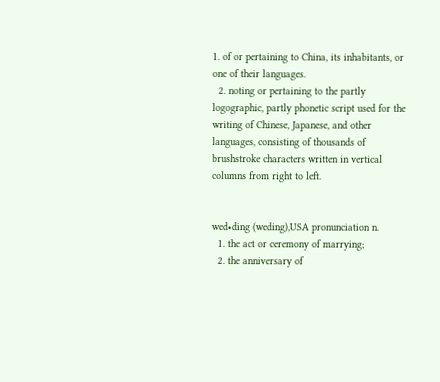1. of or pertaining to China, its inhabitants, or one of their languages.
  2. noting or pertaining to the partly logographic, partly phonetic script used for the writing of Chinese, Japanese, and other languages, consisting of thousands of brushstroke characters written in vertical columns from right to left.


wed•ding (weding),USA pronunciation n.
  1. the act or ceremony of marrying;
  2. the anniversary of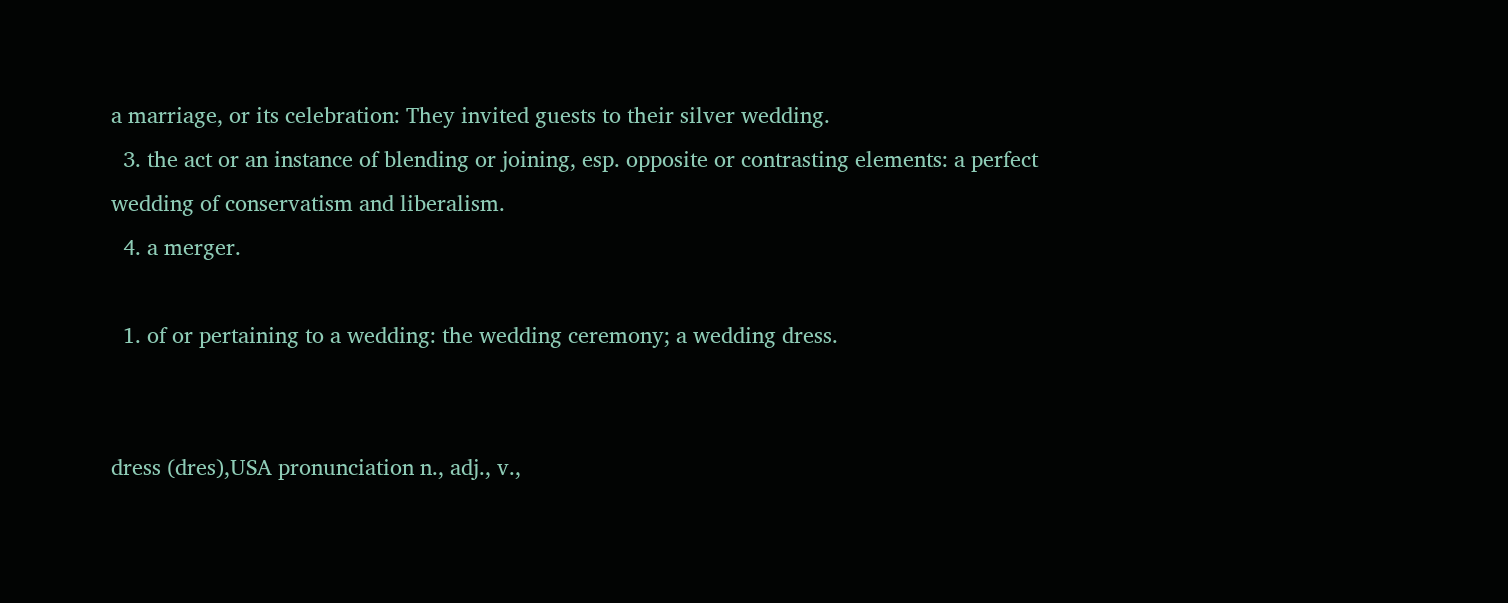a marriage, or its celebration: They invited guests to their silver wedding.
  3. the act or an instance of blending or joining, esp. opposite or contrasting elements: a perfect wedding of conservatism and liberalism.
  4. a merger.

  1. of or pertaining to a wedding: the wedding ceremony; a wedding dress.


dress (dres),USA pronunciation n., adj., v.,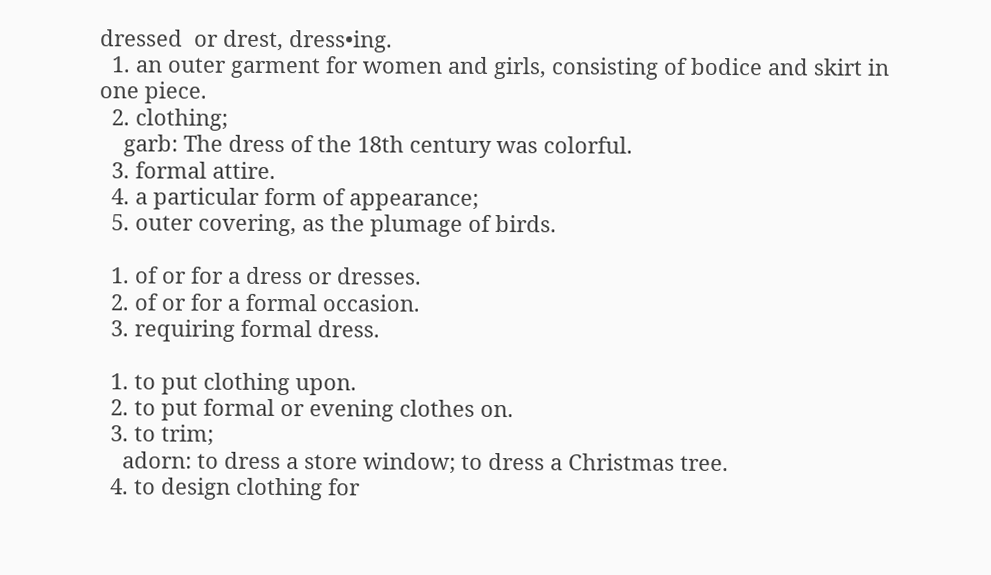dressed  or drest, dress•ing.
  1. an outer garment for women and girls, consisting of bodice and skirt in one piece.
  2. clothing;
    garb: The dress of the 18th century was colorful.
  3. formal attire.
  4. a particular form of appearance;
  5. outer covering, as the plumage of birds.

  1. of or for a dress or dresses.
  2. of or for a formal occasion.
  3. requiring formal dress.

  1. to put clothing upon.
  2. to put formal or evening clothes on.
  3. to trim;
    adorn: to dress a store window; to dress a Christmas tree.
  4. to design clothing for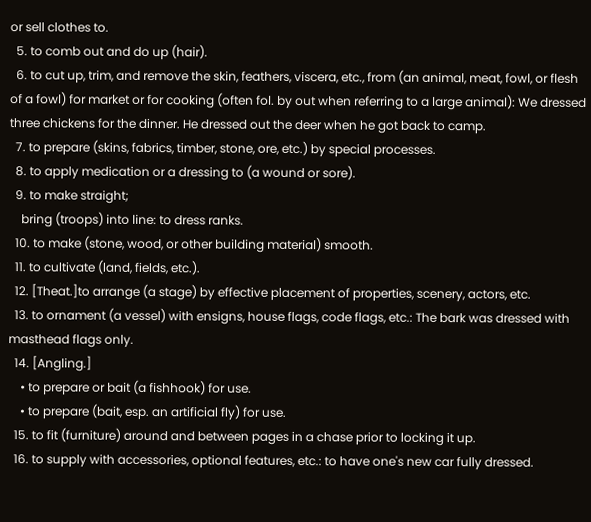or sell clothes to.
  5. to comb out and do up (hair).
  6. to cut up, trim, and remove the skin, feathers, viscera, etc., from (an animal, meat, fowl, or flesh of a fowl) for market or for cooking (often fol. by out when referring to a large animal): We dressed three chickens for the dinner. He dressed out the deer when he got back to camp.
  7. to prepare (skins, fabrics, timber, stone, ore, etc.) by special processes.
  8. to apply medication or a dressing to (a wound or sore).
  9. to make straight;
    bring (troops) into line: to dress ranks.
  10. to make (stone, wood, or other building material) smooth.
  11. to cultivate (land, fields, etc.).
  12. [Theat.]to arrange (a stage) by effective placement of properties, scenery, actors, etc.
  13. to ornament (a vessel) with ensigns, house flags, code flags, etc.: The bark was dressed with masthead flags only.
  14. [Angling.]
    • to prepare or bait (a fishhook) for use.
    • to prepare (bait, esp. an artificial fly) for use.
  15. to fit (furniture) around and between pages in a chase prior to locking it up.
  16. to supply with accessories, optional features, etc.: to have one's new car fully dressed.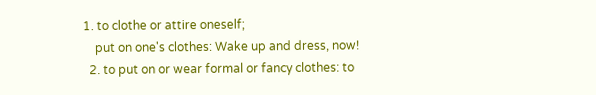1. to clothe or attire oneself;
    put on one's clothes: Wake up and dress, now!
  2. to put on or wear formal or fancy clothes: to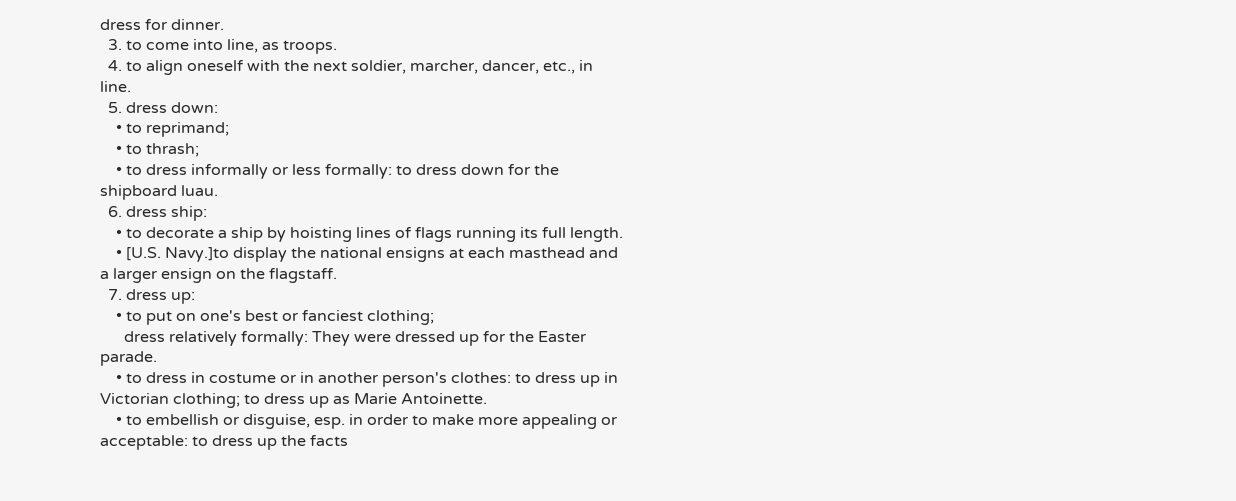dress for dinner.
  3. to come into line, as troops.
  4. to align oneself with the next soldier, marcher, dancer, etc., in line.
  5. dress down:
    • to reprimand;
    • to thrash;
    • to dress informally or less formally: to dress down for the shipboard luau.
  6. dress ship:
    • to decorate a ship by hoisting lines of flags running its full length.
    • [U.S. Navy.]to display the national ensigns at each masthead and a larger ensign on the flagstaff.
  7. dress up:
    • to put on one's best or fanciest clothing;
      dress relatively formally: They were dressed up for the Easter parade.
    • to dress in costume or in another person's clothes: to dress up in Victorian clothing; to dress up as Marie Antoinette.
    • to embellish or disguise, esp. in order to make more appealing or acceptable: to dress up the facts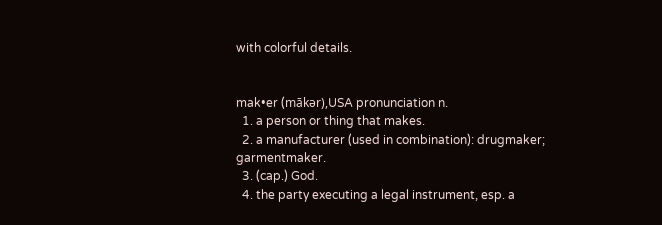with colorful details.


mak•er (mākər),USA pronunciation n.
  1. a person or thing that makes.
  2. a manufacturer (used in combination): drugmaker; garmentmaker.
  3. (cap.) God.
  4. the party executing a legal instrument, esp. a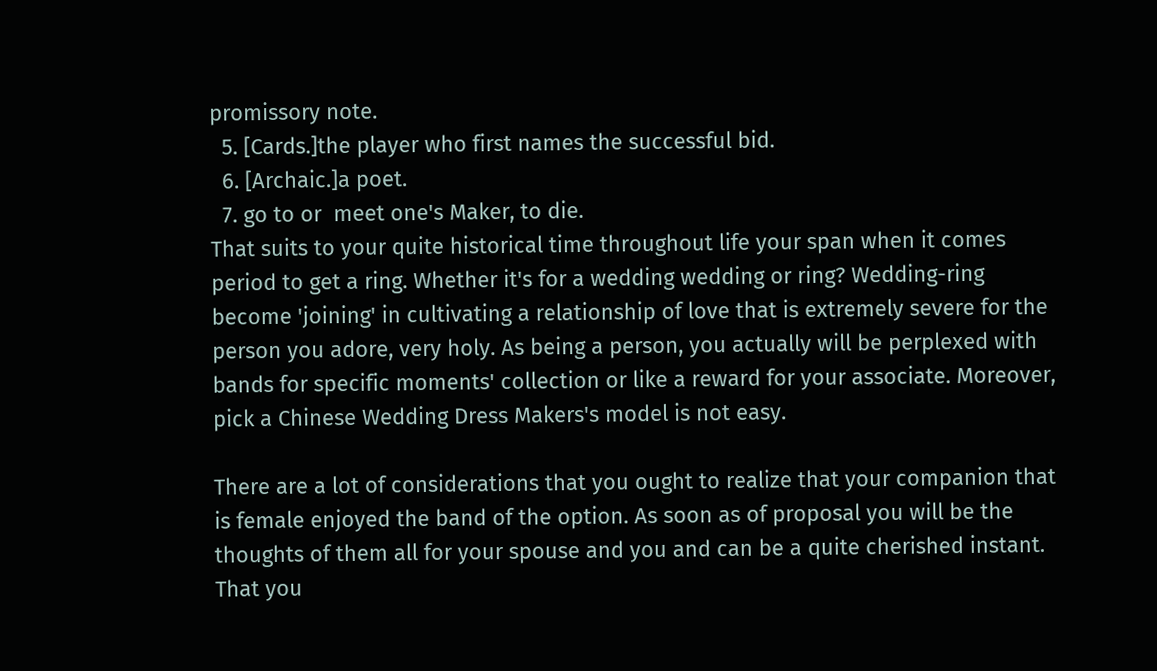promissory note.
  5. [Cards.]the player who first names the successful bid.
  6. [Archaic.]a poet.
  7. go to or  meet one's Maker, to die.
That suits to your quite historical time throughout life your span when it comes period to get a ring. Whether it's for a wedding wedding or ring? Wedding-ring become 'joining' in cultivating a relationship of love that is extremely severe for the person you adore, very holy. As being a person, you actually will be perplexed with bands for specific moments' collection or like a reward for your associate. Moreover, pick a Chinese Wedding Dress Makers's model is not easy.

There are a lot of considerations that you ought to realize that your companion that is female enjoyed the band of the option. As soon as of proposal you will be the thoughts of them all for your spouse and you and can be a quite cherished instant. That you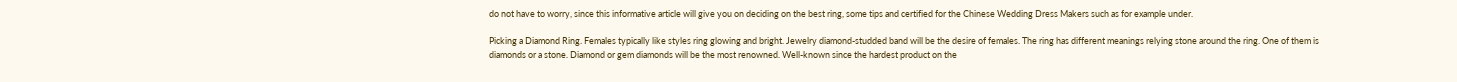do not have to worry, since this informative article will give you on deciding on the best ring, some tips and certified for the Chinese Wedding Dress Makers such as for example under.

Picking a Diamond Ring. Females typically like styles ring glowing and bright. Jewelry diamond-studded band will be the desire of females. The ring has different meanings relying stone around the ring. One of them is diamonds or a stone. Diamond or gem diamonds will be the most renowned. Well-known since the hardest product on the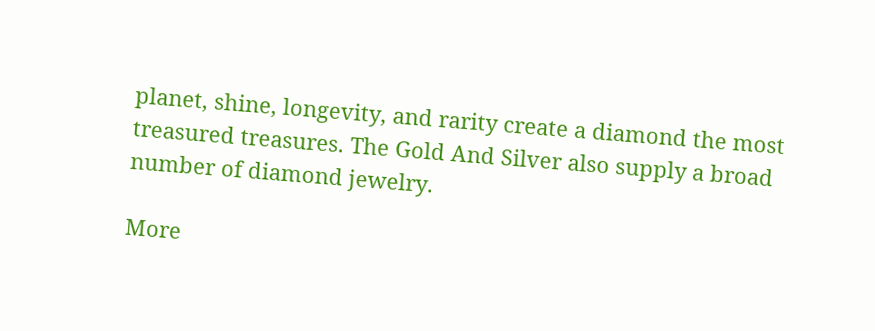planet, shine, longevity, and rarity create a diamond the most treasured treasures. The Gold And Silver also supply a broad number of diamond jewelry.

More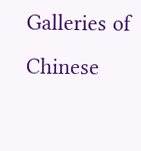Galleries of Chinese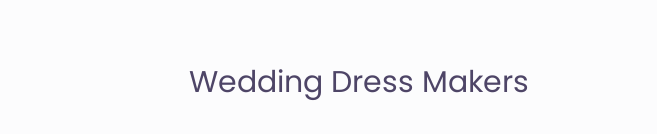Wedding Dress Makers